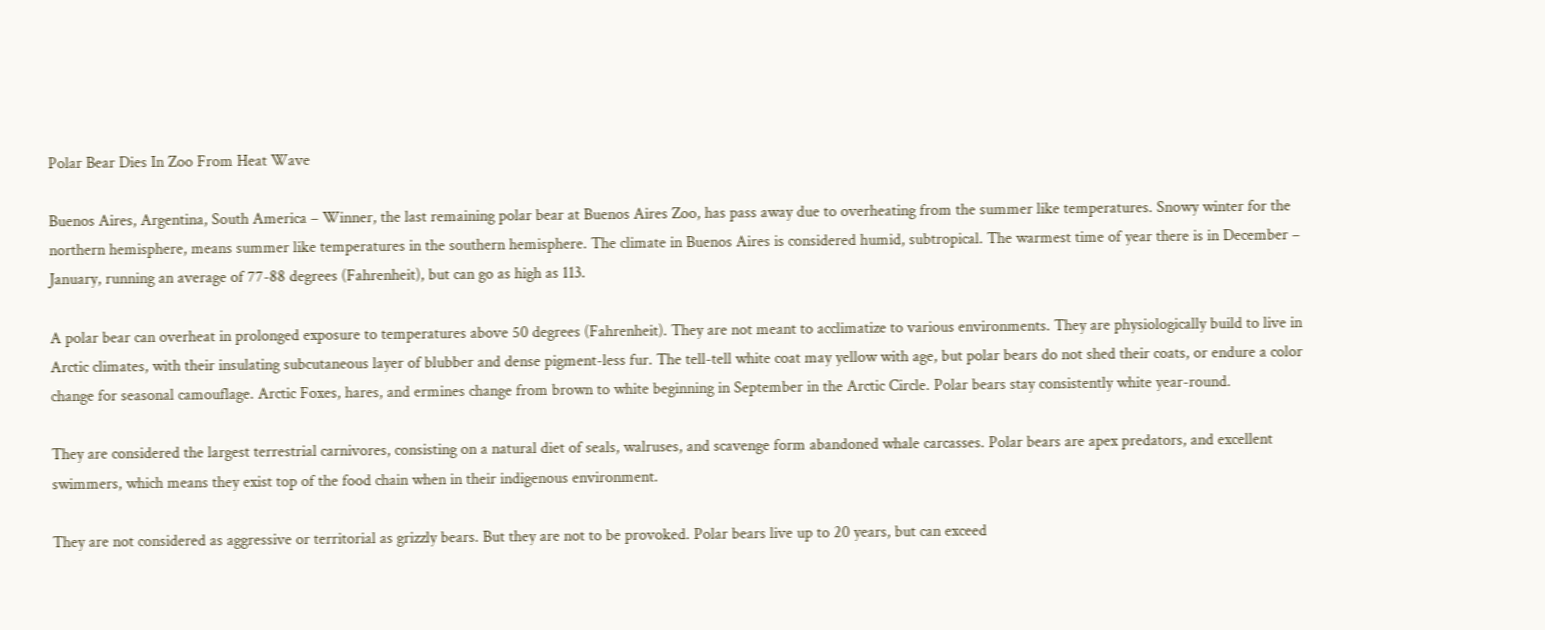Polar Bear Dies In Zoo From Heat Wave

Buenos Aires, Argentina, South America – Winner, the last remaining polar bear at Buenos Aires Zoo, has pass away due to overheating from the summer like temperatures. Snowy winter for the northern hemisphere, means summer like temperatures in the southern hemisphere. The climate in Buenos Aires is considered humid, subtropical. The warmest time of year there is in December – January, running an average of 77-88 degrees (Fahrenheit), but can go as high as 113.

A polar bear can overheat in prolonged exposure to temperatures above 50 degrees (Fahrenheit). They are not meant to acclimatize to various environments. They are physiologically build to live in Arctic climates, with their insulating subcutaneous layer of blubber and dense pigment-less fur. The tell-tell white coat may yellow with age, but polar bears do not shed their coats, or endure a color change for seasonal camouflage. Arctic Foxes, hares, and ermines change from brown to white beginning in September in the Arctic Circle. Polar bears stay consistently white year-round.

They are considered the largest terrestrial carnivores, consisting on a natural diet of seals, walruses, and scavenge form abandoned whale carcasses. Polar bears are apex predators, and excellent swimmers, which means they exist top of the food chain when in their indigenous environment.

They are not considered as aggressive or territorial as grizzly bears. But they are not to be provoked. Polar bears live up to 20 years, but can exceed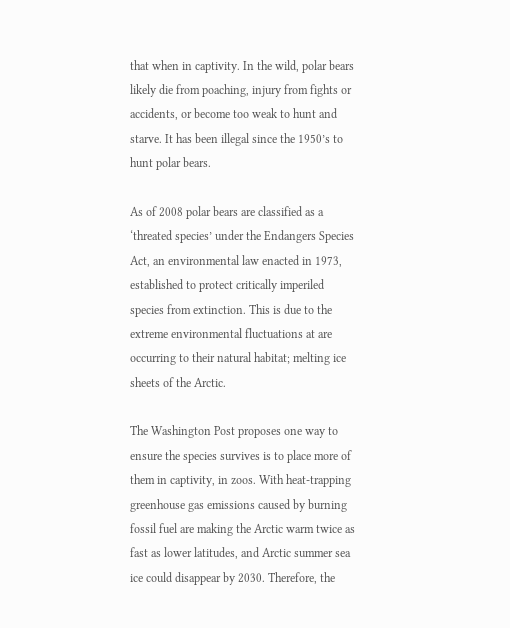that when in captivity. In the wild, polar bears likely die from poaching, injury from fights or accidents, or become too weak to hunt and starve. It has been illegal since the 1950’s to hunt polar bears.

As of 2008 polar bears are classified as a ‘threated species’ under the Endangers Species Act, an environmental law enacted in 1973, established to protect critically imperiled species from extinction. This is due to the extreme environmental fluctuations at are occurring to their natural habitat; melting ice sheets of the Arctic.

The Washington Post proposes one way to ensure the species survives is to place more of them in captivity, in zoos. With heat-trapping greenhouse gas emissions caused by burning fossil fuel are making the Arctic warm twice as fast as lower latitudes, and Arctic summer sea ice could disappear by 2030. Therefore, the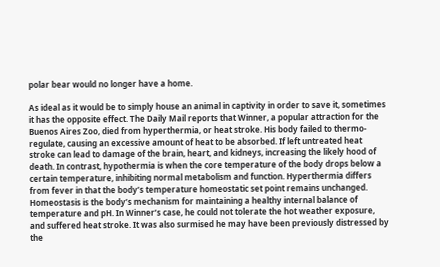polar bear would no longer have a home.

As ideal as it would be to simply house an animal in captivity in order to save it, sometimes it has the opposite effect. The Daily Mail reports that Winner, a popular attraction for the Buenos Aires Zoo, died from hyperthermia, or heat stroke. His body failed to thermo-regulate, causing an excessive amount of heat to be absorbed. If left untreated heat stroke can lead to damage of the brain, heart, and kidneys, increasing the likely hood of death. In contrast, hypothermia is when the core temperature of the body drops below a certain temperature, inhibiting normal metabolism and function. Hyperthermia differs from fever in that the body’s temperature homeostatic set point remains unchanged. Homeostasis is the body’s mechanism for maintaining a healthy internal balance of temperature and pH. In Winner’s case, he could not tolerate the hot weather exposure, and suffered heat stroke. It was also surmised he may have been previously distressed by the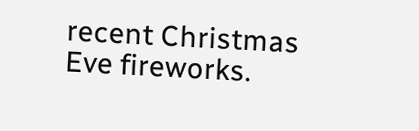recent Christmas Eve fireworks.